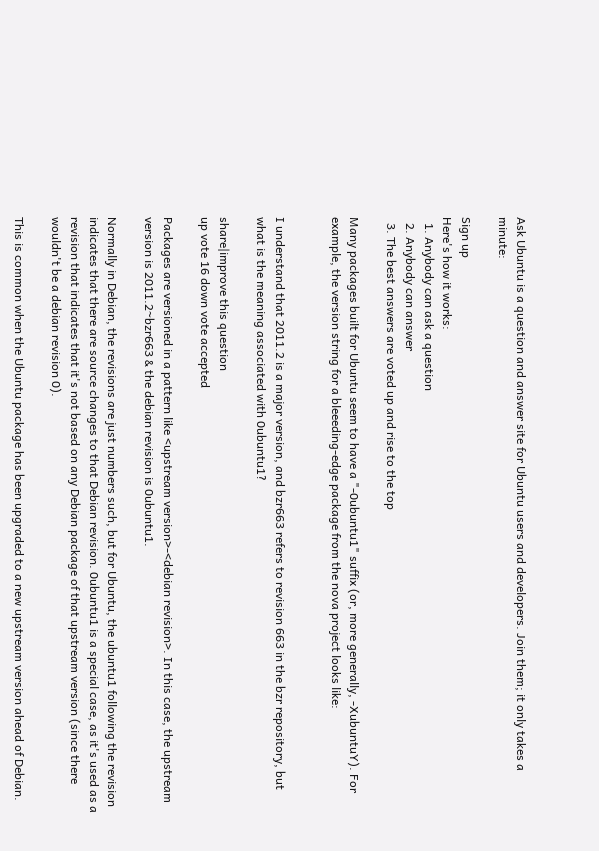Ask Ubuntu is a question and answer site for Ubuntu users and developers. Join them; it only takes a minute:

Sign up
Here's how it works:
  1. Anybody can ask a question
  2. Anybody can answer
  3. The best answers are voted up and rise to the top

Many packages built for Ubuntu seem to have a "-0ubuntu1" suffix (or, more generally, -XubuntuY). For example, the version string for a bleeeding-edge package from the nova project looks like:


I understand that 2011.2 is a major version, and bzr663 refers to revision 663 in the bzr repository, but what is the meaning associated with 0ubuntu1?

share|improve this question
up vote 16 down vote accepted

Packages are versioned in a pattern like <upstream version>-<debian revision>. In this case, the upstream version is 2011.2~bzr663 & the debian revision is 0ubuntu1.

Normally in Debian, the revisions are just numbers such, but for Ubuntu, the ubuntu1 following the revision indicates that there are source changes to that Debian revision. 0ubuntu1 is a special case, as it's used as a revision that indicates that it's not based on any Debian package of that upstream version (since there wouldn't be a debian revision 0).

This is common when the Ubuntu package has been upgraded to a new upstream version ahead of Debian.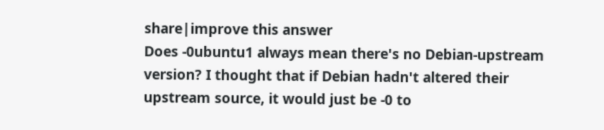share|improve this answer
Does -0ubuntu1 always mean there's no Debian-upstream version? I thought that if Debian hadn't altered their upstream source, it would just be -0 to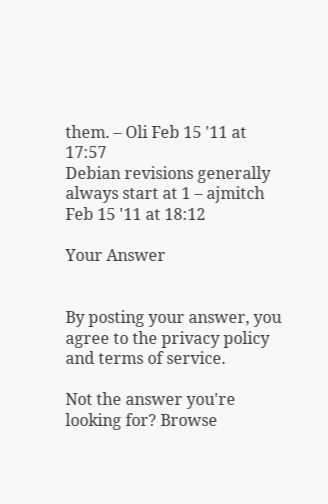them. – Oli Feb 15 '11 at 17:57
Debian revisions generally always start at 1 – ajmitch Feb 15 '11 at 18:12

Your Answer


By posting your answer, you agree to the privacy policy and terms of service.

Not the answer you're looking for? Browse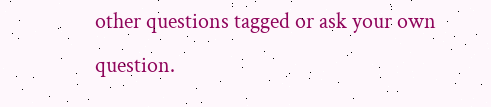other questions tagged or ask your own question.